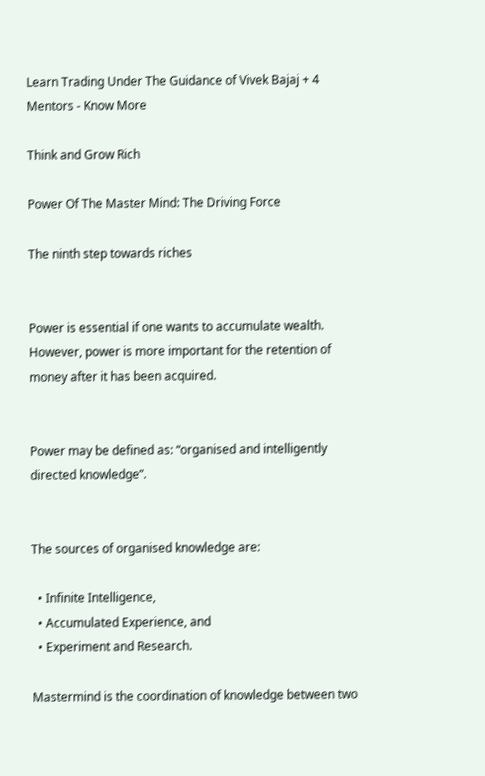Learn Trading Under The Guidance of Vivek Bajaj + 4 Mentors - Know More

Think and Grow Rich

Power Of The Master Mind: The Driving Force

The ninth step towards riches


Power is essential if one wants to accumulate wealth. However, power is more important for the retention of money after it has been acquired.


Power may be defined as: “organised and intelligently directed knowledge”.


The sources of organised knowledge are:

  • Infinite Intelligence,
  • Accumulated Experience, and
  • Experiment and Research.

Mastermind is the coordination of knowledge between two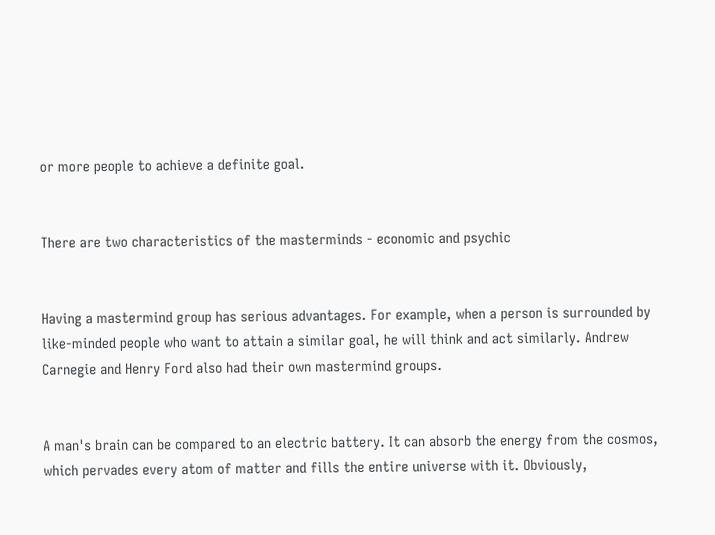or more people to achieve a definite goal.


There are two characteristics of the masterminds - economic and psychic


Having a mastermind group has serious advantages. For example, when a person is surrounded by like-minded people who want to attain a similar goal, he will think and act similarly. Andrew Carnegie and Henry Ford also had their own mastermind groups.


A man's brain can be compared to an electric battery. It can absorb the energy from the cosmos, which pervades every atom of matter and fills the entire universe with it. Obviously,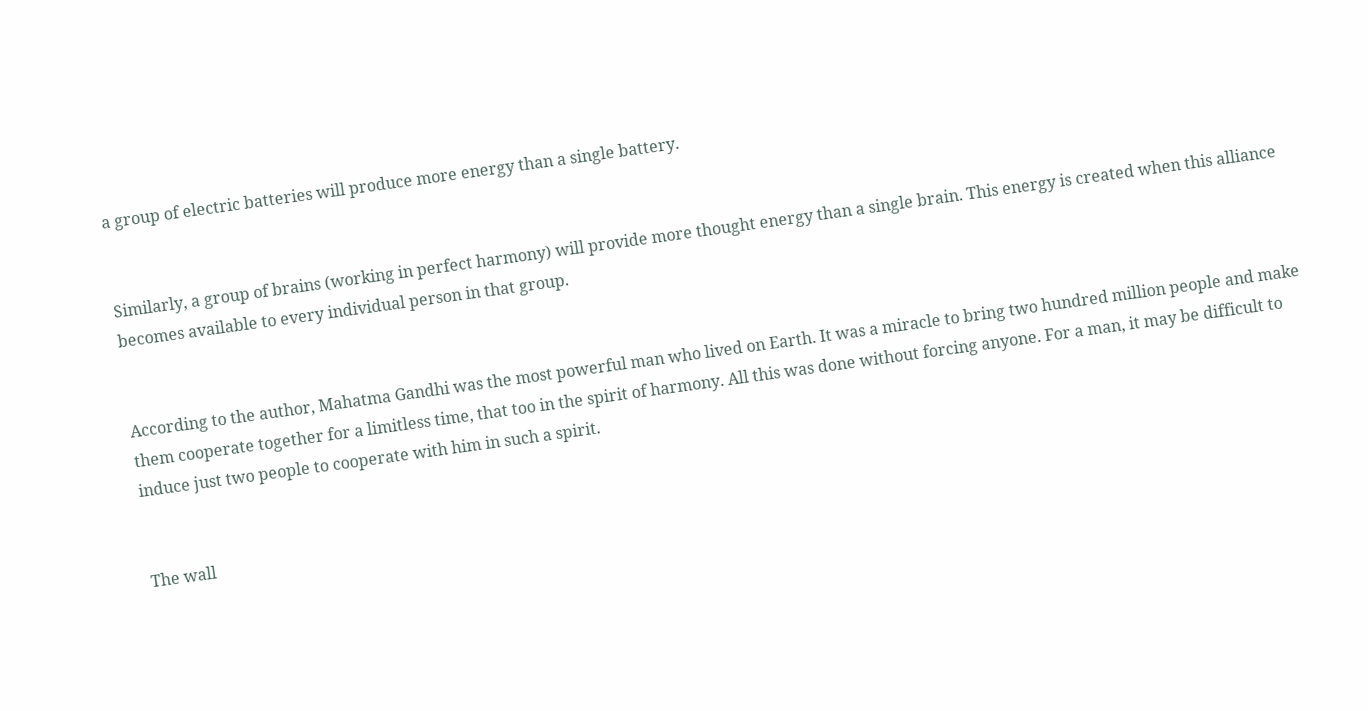a group of electric batteries will produce more energy than a single battery.


Similarly, a group of brains (working in perfect harmony) will provide more thought energy than a single brain. This energy is created when this alliance becomes available to every individual person in that group.


According to the author, Mahatma Gandhi was the most powerful man who lived on Earth. It was a miracle to bring two hundred million people and make them cooperate together for a limitless time, that too in the spirit of harmony. All this was done without forcing anyone. For a man, it may be difficult to induce just two people to cooperate with him in such a spirit.


The wall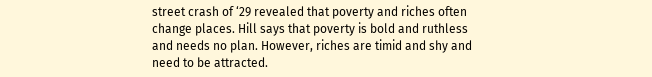street crash of ‘29 revealed that poverty and riches often change places. Hill says that poverty is bold and ruthless and needs no plan. However, riches are timid and shy and need to be attracted.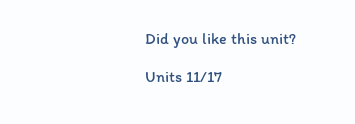Did you like this unit?

Units 11/17